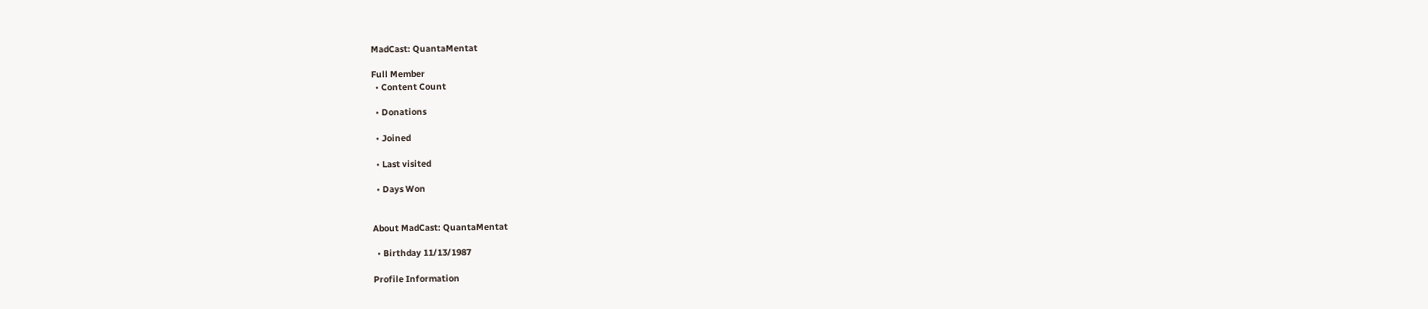MadCast: QuantaMentat

Full Member
  • Content Count

  • Donations

  • Joined

  • Last visited

  • Days Won


About MadCast: QuantaMentat

  • Birthday 11/13/1987

Profile Information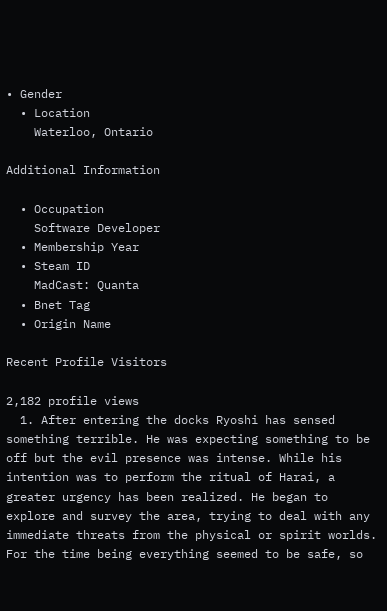• Gender
  • Location
    Waterloo, Ontario

Additional Information

  • Occupation
    Software Developer
  • Membership Year
  • Steam ID
    MadCast: Quanta
  • Bnet Tag
  • Origin Name

Recent Profile Visitors

2,182 profile views
  1. After entering the docks Ryoshi has sensed something terrible. He was expecting something to be off but the evil presence was intense. While his intention was to perform the ritual of Harai, a greater urgency has been realized. He began to explore and survey the area, trying to deal with any immediate threats from the physical or spirit worlds. For the time being everything seemed to be safe, so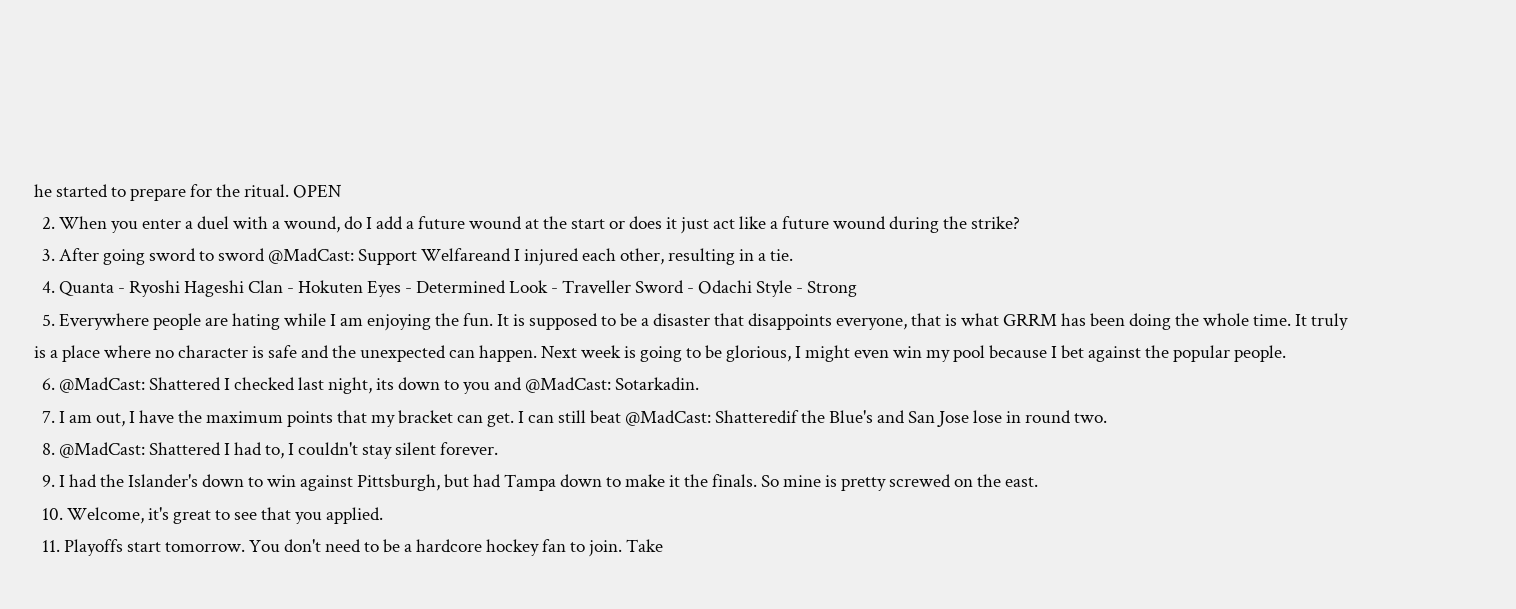he started to prepare for the ritual. OPEN
  2. When you enter a duel with a wound, do I add a future wound at the start or does it just act like a future wound during the strike?
  3. After going sword to sword @MadCast: Support Welfareand I injured each other, resulting in a tie.
  4. Quanta - Ryoshi Hageshi Clan - Hokuten Eyes - Determined Look - Traveller Sword - Odachi Style - Strong
  5. Everywhere people are hating while I am enjoying the fun. It is supposed to be a disaster that disappoints everyone, that is what GRRM has been doing the whole time. It truly is a place where no character is safe and the unexpected can happen. Next week is going to be glorious, I might even win my pool because I bet against the popular people.
  6. @MadCast: Shattered I checked last night, its down to you and @MadCast: Sotarkadin.
  7. I am out, I have the maximum points that my bracket can get. I can still beat @MadCast: Shatteredif the Blue's and San Jose lose in round two.
  8. @MadCast: Shattered I had to, I couldn't stay silent forever.
  9. I had the Islander's down to win against Pittsburgh, but had Tampa down to make it the finals. So mine is pretty screwed on the east.
  10. Welcome, it's great to see that you applied.
  11. Playoffs start tomorrow. You don't need to be a hardcore hockey fan to join. Take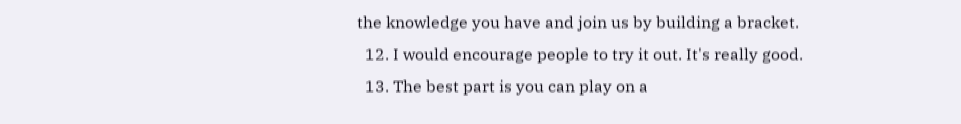the knowledge you have and join us by building a bracket.
  12. I would encourage people to try it out. It's really good.
  13. The best part is you can play on a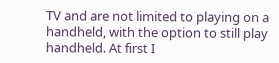TV and are not limited to playing on a handheld, with the option to still play handheld. At first I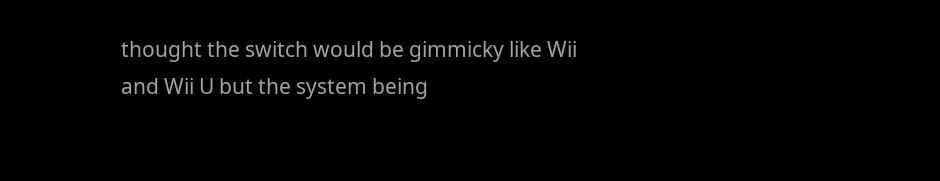thought the switch would be gimmicky like Wii and Wii U but the system being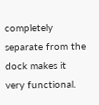completely separate from the dock makes it very functional.